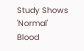Study Shows 'Normal' Blood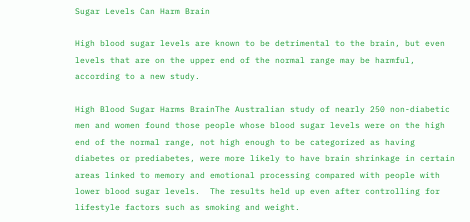Sugar Levels Can Harm Brain

High blood sugar levels are known to be detrimental to the brain, but even levels that are on the upper end of the normal range may be harmful, according to a new study.

High Blood Sugar Harms BrainThe Australian study of nearly 250 non-diabetic men and women found those people whose blood sugar levels were on the high end of the normal range, not high enough to be categorized as having diabetes or prediabetes, were more likely to have brain shrinkage in certain areas linked to memory and emotional processing compared with people with lower blood sugar levels.  The results held up even after controlling for lifestyle factors such as smoking and weight.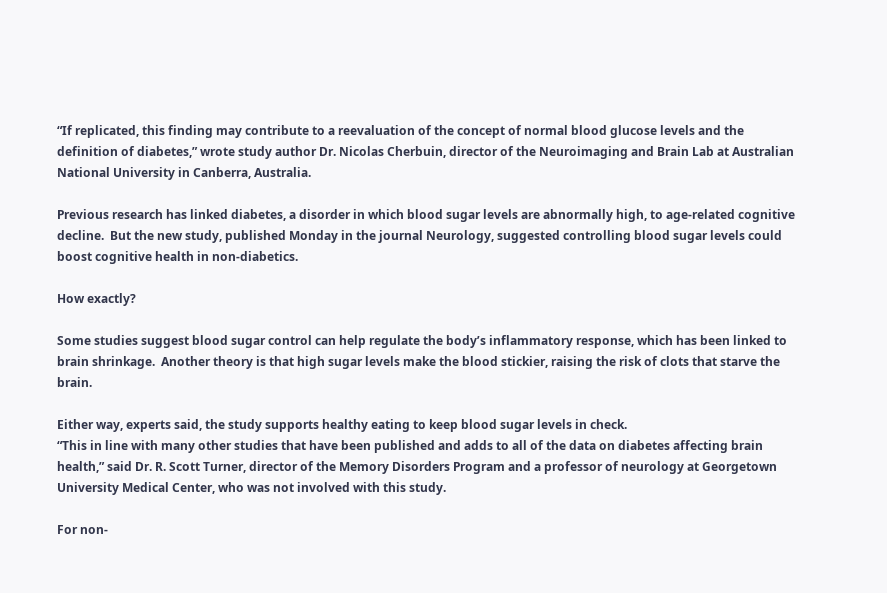“If replicated, this finding may contribute to a reevaluation of the concept of normal blood glucose levels and the definition of diabetes,” wrote study author Dr. Nicolas Cherbuin, director of the Neuroimaging and Brain Lab at Australian National University in Canberra, Australia.

Previous research has linked diabetes, a disorder in which blood sugar levels are abnormally high, to age-related cognitive decline.  But the new study, published Monday in the journal Neurology, suggested controlling blood sugar levels could boost cognitive health in non-diabetics.

How exactly?

Some studies suggest blood sugar control can help regulate the body’s inflammatory response, which has been linked to brain shrinkage.  Another theory is that high sugar levels make the blood stickier, raising the risk of clots that starve the brain.

Either way, experts said, the study supports healthy eating to keep blood sugar levels in check.
“This in line with many other studies that have been published and adds to all of the data on diabetes affecting brain health,” said Dr. R. Scott Turner, director of the Memory Disorders Program and a professor of neurology at Georgetown University Medical Center, who was not involved with this study.

For non-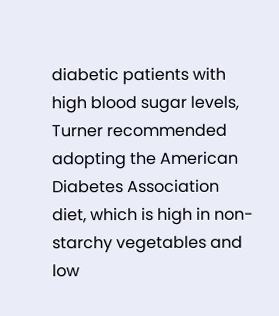diabetic patients with high blood sugar levels, Turner recommended adopting the American Diabetes Association diet, which is high in non-starchy vegetables and low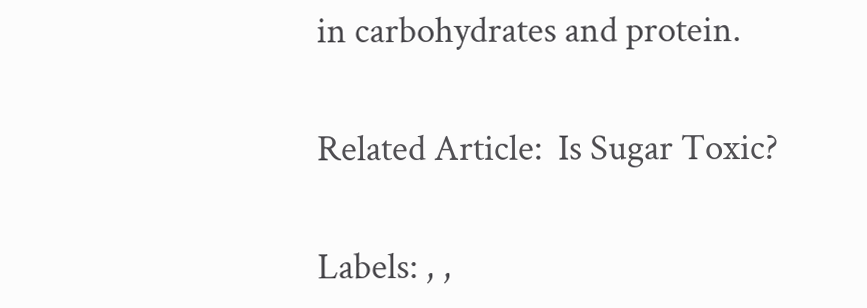in carbohydrates and protein.

Related Article:  Is Sugar Toxic?

Labels: , ,